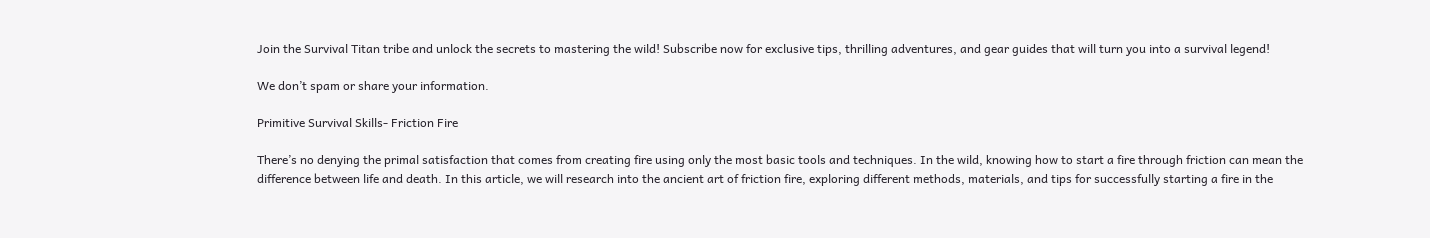Join the Survival Titan tribe and unlock the secrets to mastering the wild! Subscribe now for exclusive tips, thrilling adventures, and gear guides that will turn you into a survival legend!

We don’t spam or share your information.

Primitive Survival Skills- Friction Fire

There’s no denying the primal satisfaction that comes from creating fire using only the most basic tools and techniques. In the wild, knowing how to start a fire through friction can mean the difference between life and death. In this article, we will research into the ancient art of friction fire, exploring different methods, materials, and tips for successfully starting a fire in the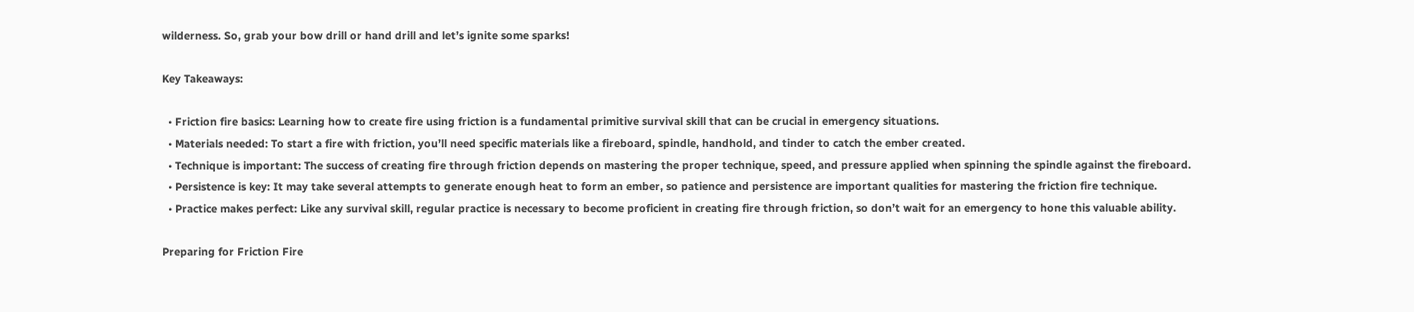wilderness. So, grab your bow drill or hand drill and let’s ignite some sparks!

Key Takeaways:

  • Friction fire basics: Learning how to create fire using friction is a fundamental primitive survival skill that can be crucial in emergency situations.
  • Materials needed: To start a fire with friction, you’ll need specific materials like a fireboard, spindle, handhold, and tinder to catch the ember created.
  • Technique is important: The success of creating fire through friction depends on mastering the proper technique, speed, and pressure applied when spinning the spindle against the fireboard.
  • Persistence is key: It may take several attempts to generate enough heat to form an ember, so patience and persistence are important qualities for mastering the friction fire technique.
  • Practice makes perfect: Like any survival skill, regular practice is necessary to become proficient in creating fire through friction, so don’t wait for an emergency to hone this valuable ability.

Preparing for Friction Fire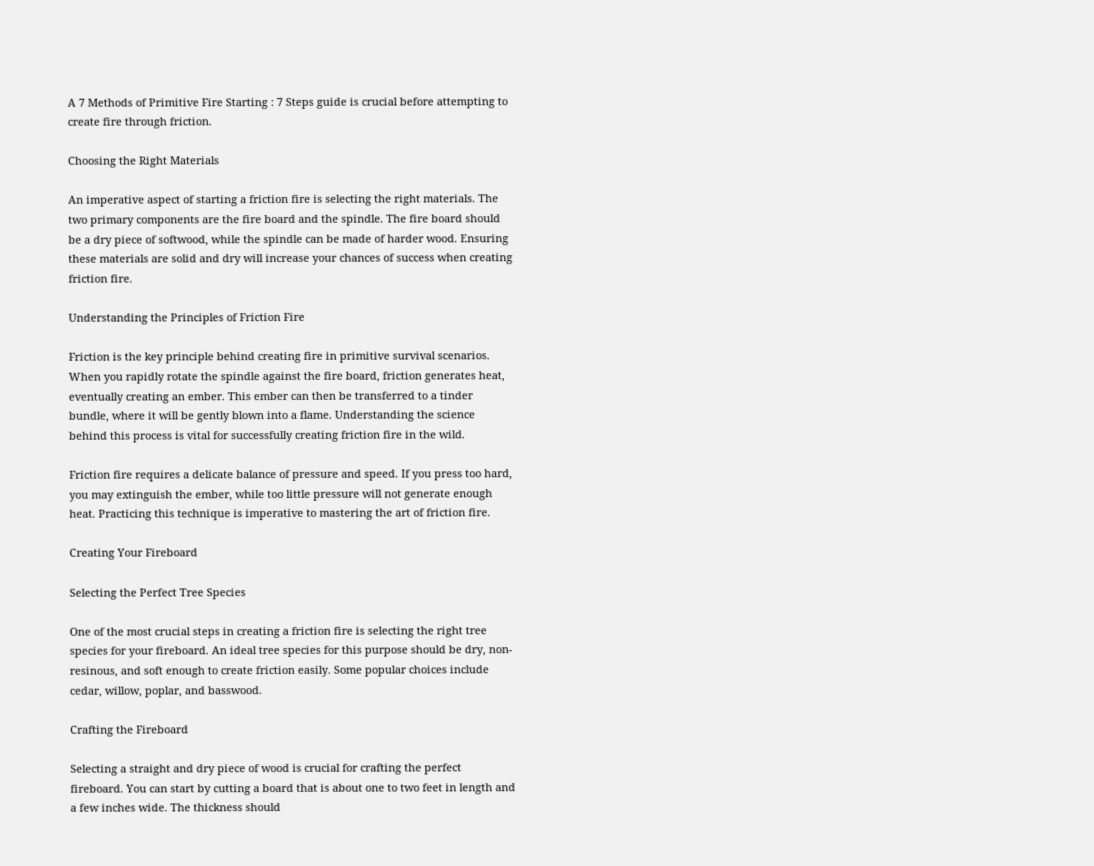A 7 Methods of Primitive Fire Starting : 7 Steps guide is crucial before attempting to create fire through friction.

Choosing the Right Materials

An imperative aspect of starting a friction fire is selecting the right materials. The two primary components are the fire board and the spindle. The fire board should be a dry piece of softwood, while the spindle can be made of harder wood. Ensuring these materials are solid and dry will increase your chances of success when creating friction fire.

Understanding the Principles of Friction Fire

Friction is the key principle behind creating fire in primitive survival scenarios. When you rapidly rotate the spindle against the fire board, friction generates heat, eventually creating an ember. This ember can then be transferred to a tinder bundle, where it will be gently blown into a flame. Understanding the science behind this process is vital for successfully creating friction fire in the wild.

Friction fire requires a delicate balance of pressure and speed. If you press too hard, you may extinguish the ember, while too little pressure will not generate enough heat. Practicing this technique is imperative to mastering the art of friction fire.

Creating Your Fireboard

Selecting the Perfect Tree Species

One of the most crucial steps in creating a friction fire is selecting the right tree species for your fireboard. An ideal tree species for this purpose should be dry, non-resinous, and soft enough to create friction easily. Some popular choices include cedar, willow, poplar, and basswood.

Crafting the Fireboard

Selecting a straight and dry piece of wood is crucial for crafting the perfect fireboard. You can start by cutting a board that is about one to two feet in length and a few inches wide. The thickness should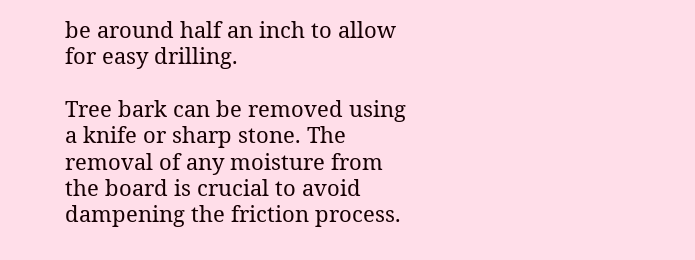be around half an inch to allow for easy drilling.

Tree bark can be removed using a knife or sharp stone. The removal of any moisture from the board is crucial to avoid dampening the friction process.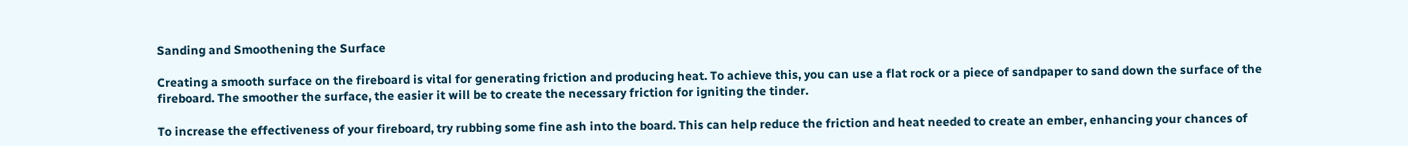Sanding and Smoothening the Surface

Creating a smooth surface on the fireboard is vital for generating friction and producing heat. To achieve this, you can use a flat rock or a piece of sandpaper to sand down the surface of the fireboard. The smoother the surface, the easier it will be to create the necessary friction for igniting the tinder.

To increase the effectiveness of your fireboard, try rubbing some fine ash into the board. This can help reduce the friction and heat needed to create an ember, enhancing your chances of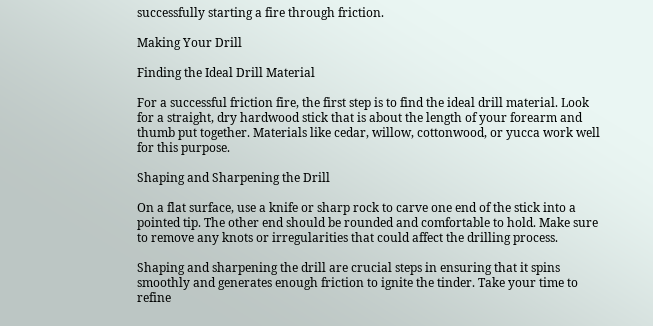successfully starting a fire through friction.

Making Your Drill

Finding the Ideal Drill Material

For a successful friction fire, the first step is to find the ideal drill material. Look for a straight, dry hardwood stick that is about the length of your forearm and thumb put together. Materials like cedar, willow, cottonwood, or yucca work well for this purpose.

Shaping and Sharpening the Drill

On a flat surface, use a knife or sharp rock to carve one end of the stick into a pointed tip. The other end should be rounded and comfortable to hold. Make sure to remove any knots or irregularities that could affect the drilling process.

Shaping and sharpening the drill are crucial steps in ensuring that it spins smoothly and generates enough friction to ignite the tinder. Take your time to refine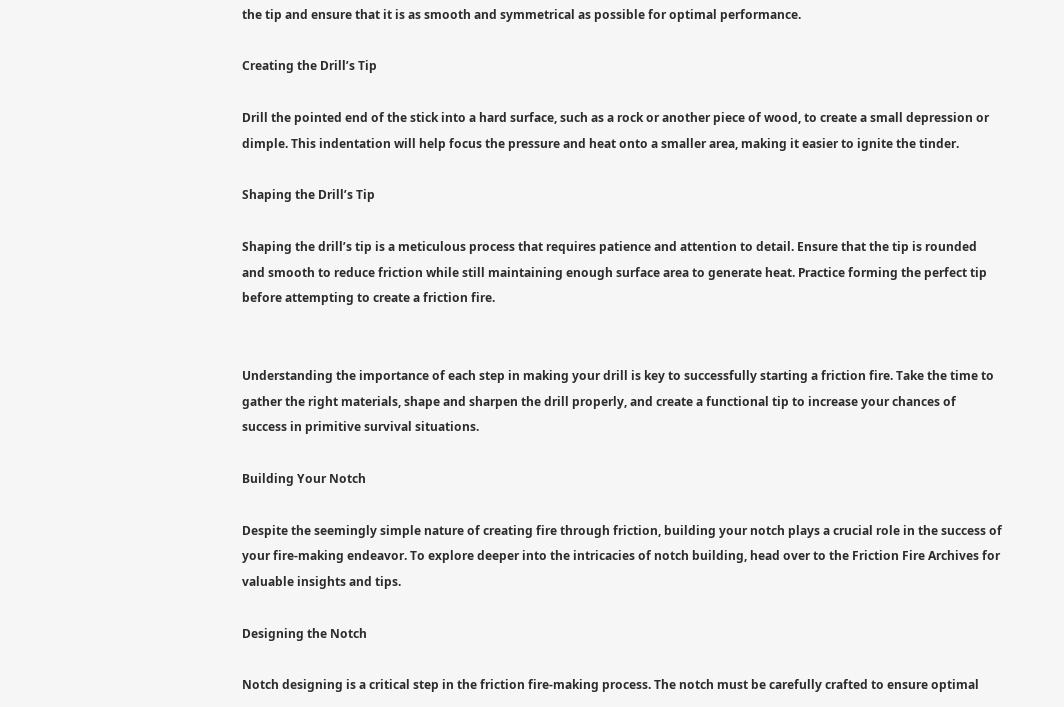the tip and ensure that it is as smooth and symmetrical as possible for optimal performance.

Creating the Drill’s Tip

Drill the pointed end of the stick into a hard surface, such as a rock or another piece of wood, to create a small depression or dimple. This indentation will help focus the pressure and heat onto a smaller area, making it easier to ignite the tinder.

Shaping the Drill’s Tip

Shaping the drill’s tip is a meticulous process that requires patience and attention to detail. Ensure that the tip is rounded and smooth to reduce friction while still maintaining enough surface area to generate heat. Practice forming the perfect tip before attempting to create a friction fire.


Understanding the importance of each step in making your drill is key to successfully starting a friction fire. Take the time to gather the right materials, shape and sharpen the drill properly, and create a functional tip to increase your chances of success in primitive survival situations.

Building Your Notch

Despite the seemingly simple nature of creating fire through friction, building your notch plays a crucial role in the success of your fire-making endeavor. To explore deeper into the intricacies of notch building, head over to the Friction Fire Archives for valuable insights and tips.

Designing the Notch

Notch designing is a critical step in the friction fire-making process. The notch must be carefully crafted to ensure optimal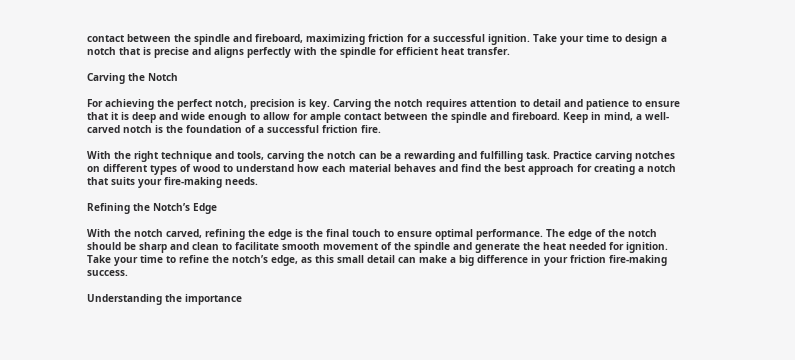contact between the spindle and fireboard, maximizing friction for a successful ignition. Take your time to design a notch that is precise and aligns perfectly with the spindle for efficient heat transfer.

Carving the Notch

For achieving the perfect notch, precision is key. Carving the notch requires attention to detail and patience to ensure that it is deep and wide enough to allow for ample contact between the spindle and fireboard. Keep in mind, a well-carved notch is the foundation of a successful friction fire.

With the right technique and tools, carving the notch can be a rewarding and fulfilling task. Practice carving notches on different types of wood to understand how each material behaves and find the best approach for creating a notch that suits your fire-making needs.

Refining the Notch’s Edge

With the notch carved, refining the edge is the final touch to ensure optimal performance. The edge of the notch should be sharp and clean to facilitate smooth movement of the spindle and generate the heat needed for ignition. Take your time to refine the notch’s edge, as this small detail can make a big difference in your friction fire-making success.

Understanding the importance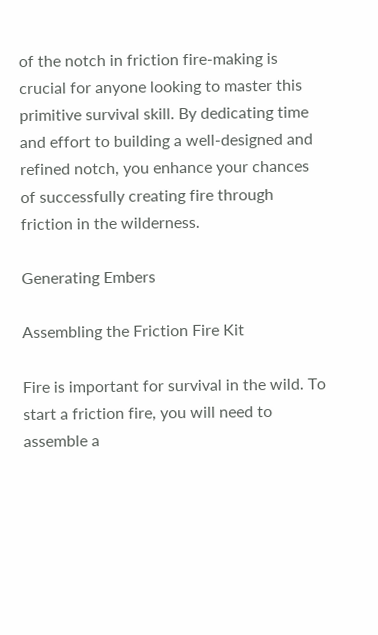of the notch in friction fire-making is crucial for anyone looking to master this primitive survival skill. By dedicating time and effort to building a well-designed and refined notch, you enhance your chances of successfully creating fire through friction in the wilderness.

Generating Embers

Assembling the Friction Fire Kit

Fire is important for survival in the wild. To start a friction fire, you will need to assemble a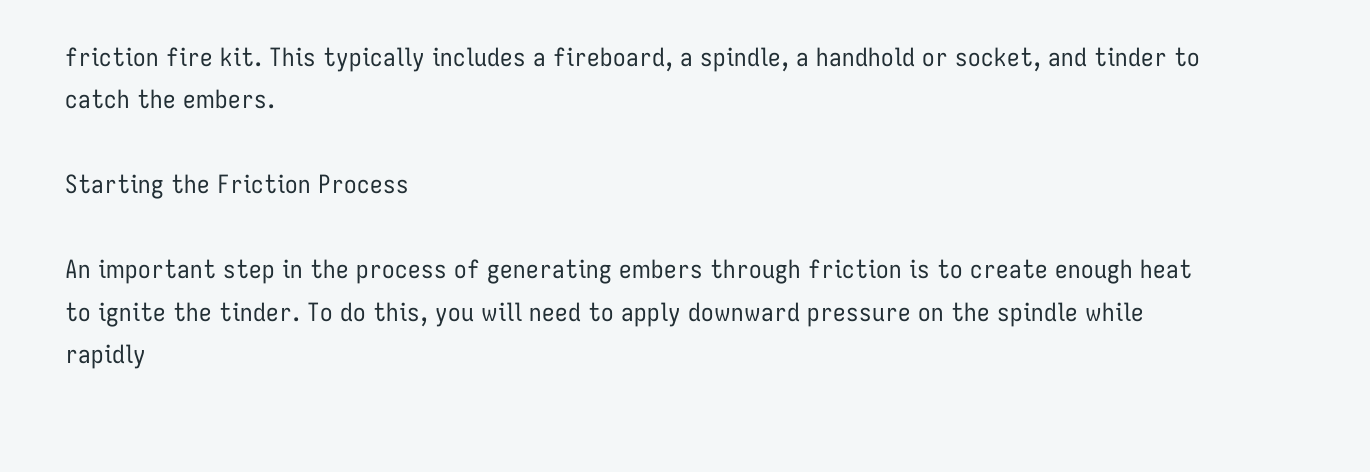friction fire kit. This typically includes a fireboard, a spindle, a handhold or socket, and tinder to catch the embers.

Starting the Friction Process

An important step in the process of generating embers through friction is to create enough heat to ignite the tinder. To do this, you will need to apply downward pressure on the spindle while rapidly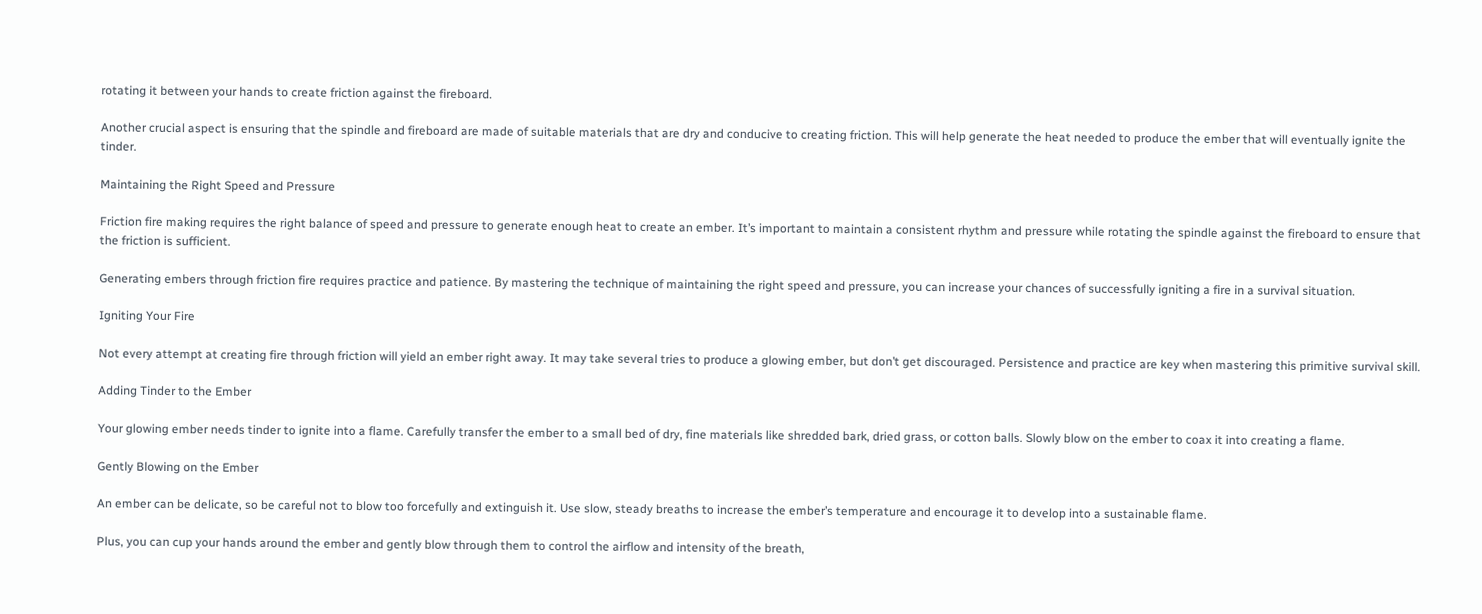rotating it between your hands to create friction against the fireboard.

Another crucial aspect is ensuring that the spindle and fireboard are made of suitable materials that are dry and conducive to creating friction. This will help generate the heat needed to produce the ember that will eventually ignite the tinder.

Maintaining the Right Speed and Pressure

Friction fire making requires the right balance of speed and pressure to generate enough heat to create an ember. It’s important to maintain a consistent rhythm and pressure while rotating the spindle against the fireboard to ensure that the friction is sufficient.

Generating embers through friction fire requires practice and patience. By mastering the technique of maintaining the right speed and pressure, you can increase your chances of successfully igniting a fire in a survival situation.

Igniting Your Fire

Not every attempt at creating fire through friction will yield an ember right away. It may take several tries to produce a glowing ember, but don’t get discouraged. Persistence and practice are key when mastering this primitive survival skill.

Adding Tinder to the Ember

Your glowing ember needs tinder to ignite into a flame. Carefully transfer the ember to a small bed of dry, fine materials like shredded bark, dried grass, or cotton balls. Slowly blow on the ember to coax it into creating a flame.

Gently Blowing on the Ember

An ember can be delicate, so be careful not to blow too forcefully and extinguish it. Use slow, steady breaths to increase the ember’s temperature and encourage it to develop into a sustainable flame.

Plus, you can cup your hands around the ember and gently blow through them to control the airflow and intensity of the breath,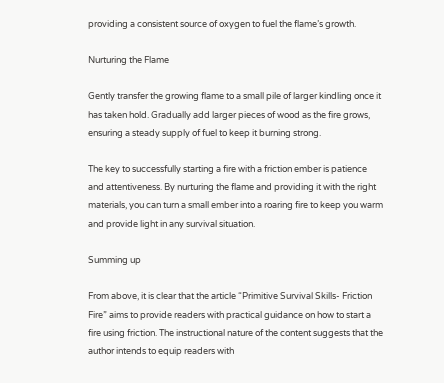providing a consistent source of oxygen to fuel the flame’s growth.

Nurturing the Flame

Gently transfer the growing flame to a small pile of larger kindling once it has taken hold. Gradually add larger pieces of wood as the fire grows, ensuring a steady supply of fuel to keep it burning strong.

The key to successfully starting a fire with a friction ember is patience and attentiveness. By nurturing the flame and providing it with the right materials, you can turn a small ember into a roaring fire to keep you warm and provide light in any survival situation.

Summing up

From above, it is clear that the article “Primitive Survival Skills- Friction Fire” aims to provide readers with practical guidance on how to start a fire using friction. The instructional nature of the content suggests that the author intends to equip readers with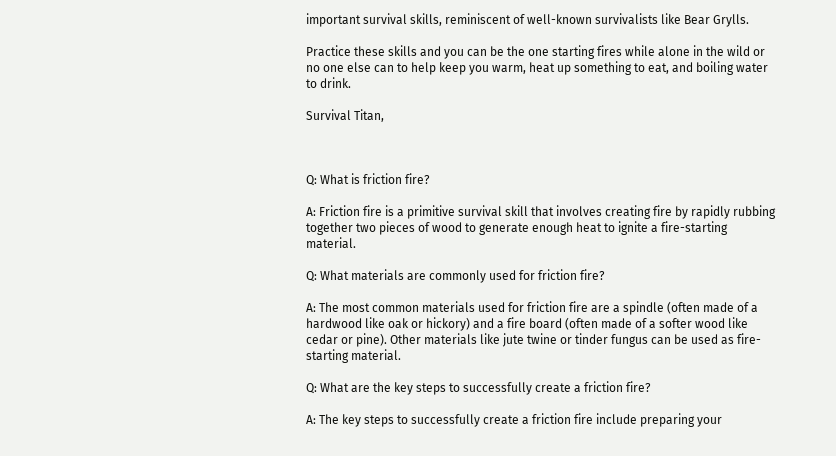important survival skills, reminiscent of well-known survivalists like Bear Grylls.

Practice these skills and you can be the one starting fires while alone in the wild or no one else can to help keep you warm, heat up something to eat, and boiling water to drink.

Survival Titan,



Q: What is friction fire?

A: Friction fire is a primitive survival skill that involves creating fire by rapidly rubbing together two pieces of wood to generate enough heat to ignite a fire-starting material.

Q: What materials are commonly used for friction fire?

A: The most common materials used for friction fire are a spindle (often made of a hardwood like oak or hickory) and a fire board (often made of a softer wood like cedar or pine). Other materials like jute twine or tinder fungus can be used as fire-starting material.

Q: What are the key steps to successfully create a friction fire?

A: The key steps to successfully create a friction fire include preparing your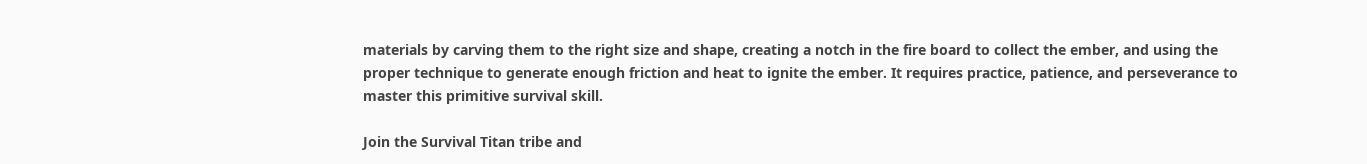materials by carving them to the right size and shape, creating a notch in the fire board to collect the ember, and using the proper technique to generate enough friction and heat to ignite the ember. It requires practice, patience, and perseverance to master this primitive survival skill.

Join the Survival Titan tribe and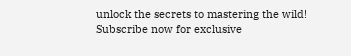unlock the secrets to mastering the wild! Subscribe now for exclusive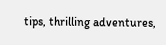tips, thrilling adventures,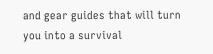and gear guides that will turn you into a survival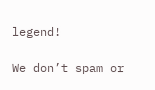legend!

We don’t spam or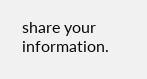share your information.